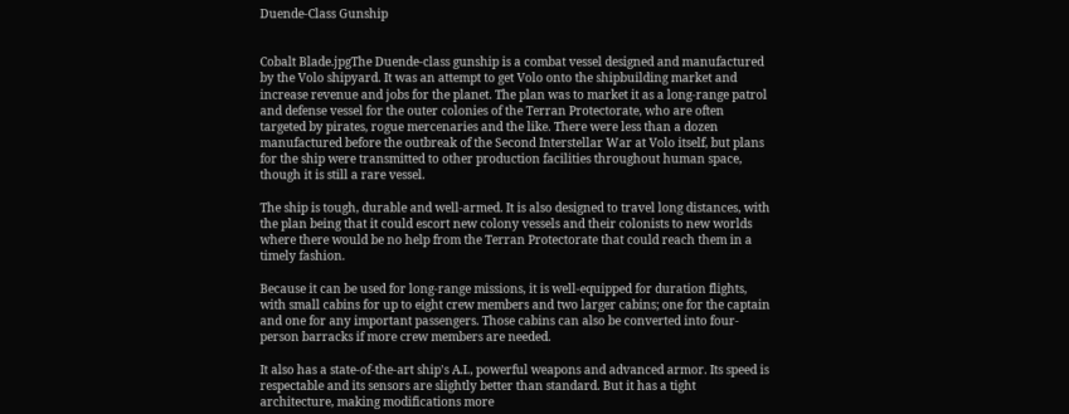Duende-Class Gunship


Cobalt Blade.jpgThe Duende-class gunship is a combat vessel designed and manufactured by the Volo shipyard. It was an attempt to get Volo onto the shipbuilding market and increase revenue and jobs for the planet. The plan was to market it as a long-range patrol and defense vessel for the outer colonies of the Terran Protectorate, who are often targeted by pirates, rogue mercenaries and the like. There were less than a dozen manufactured before the outbreak of the Second Interstellar War at Volo itself, but plans for the ship were transmitted to other production facilities throughout human space, though it is still a rare vessel.

The ship is tough, durable and well-armed. It is also designed to travel long distances, with the plan being that it could escort new colony vessels and their colonists to new worlds where there would be no help from the Terran Protectorate that could reach them in a timely fashion.

Because it can be used for long-range missions, it is well-equipped for duration flights, with small cabins for up to eight crew members and two larger cabins; one for the captain and one for any important passengers. Those cabins can also be converted into four-person barracks if more crew members are needed.

It also has a state-of-the-art ship's A.I., powerful weapons and advanced armor. Its speed is respectable and its sensors are slightly better than standard. But it has a tight architecture, making modifications more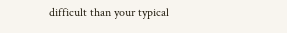difficult than your typical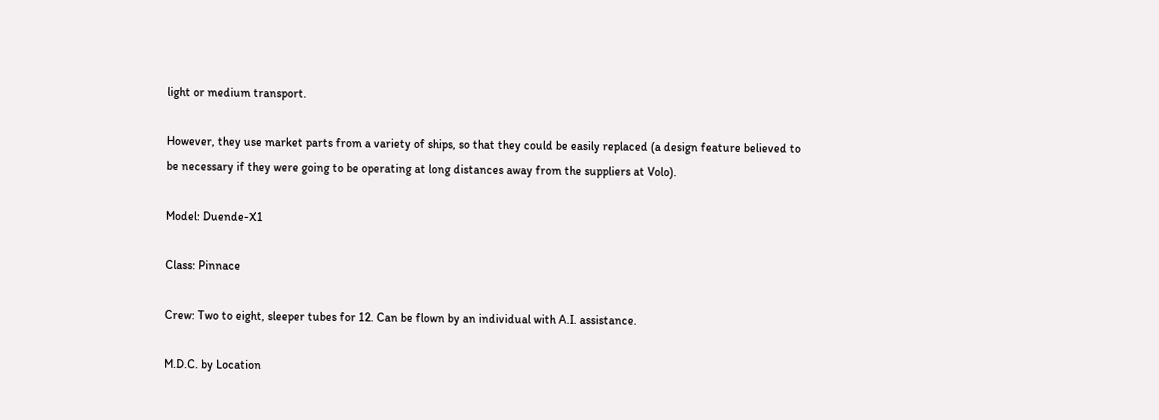light or medium transport.

However, they use market parts from a variety of ships, so that they could be easily replaced (a design feature believed to be necessary if they were going to be operating at long distances away from the suppliers at Volo).

Model: Duende-X1

Class: Pinnace

Crew: Two to eight, sleeper tubes for 12. Can be flown by an individual with A.I. assistance.

M.D.C. by Location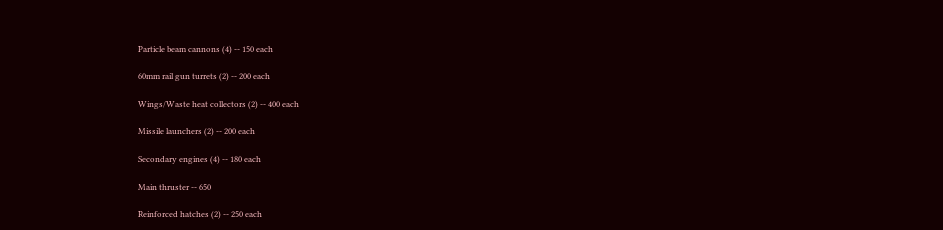Particle beam cannons (4) -- 150 each

60mm rail gun turrets (2) -- 200 each

Wings/Waste heat collectors (2) -- 400 each

Missile launchers (2) -- 200 each

Secondary engines (4) -- 180 each

Main thruster -- 650

Reinforced hatches (2) -- 250 each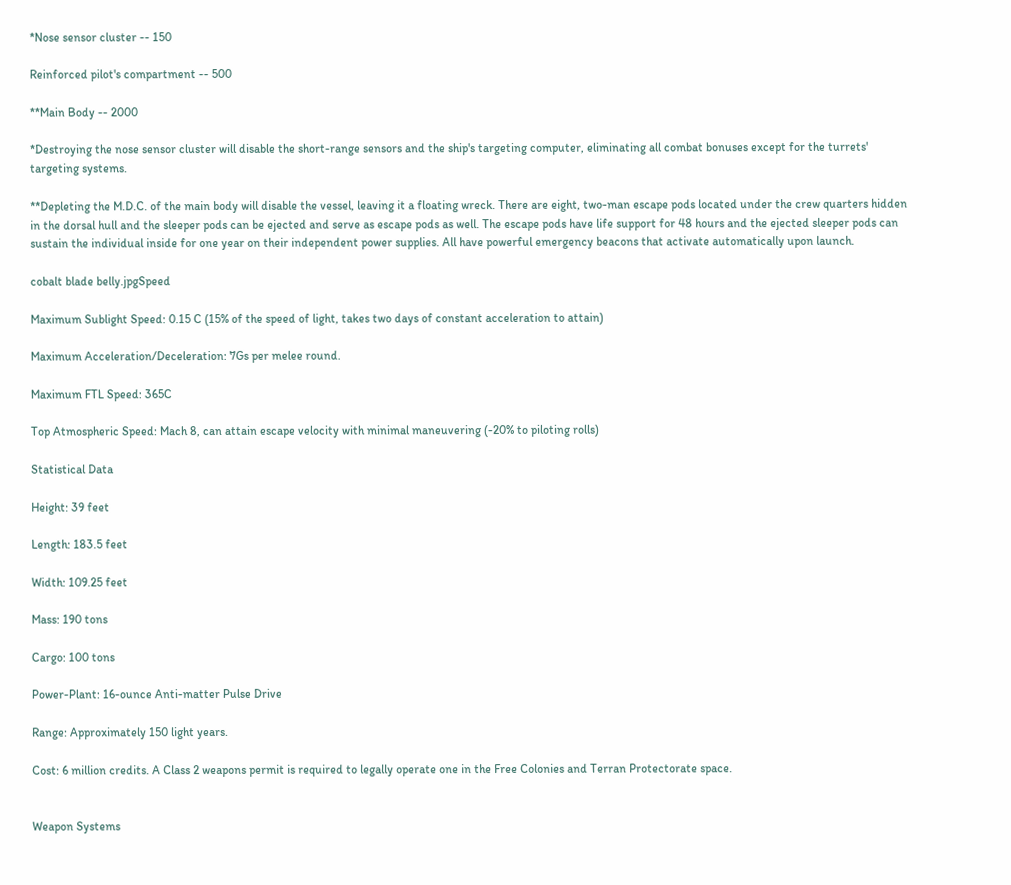*Nose sensor cluster -- 150

Reinforced pilot's compartment -- 500

**Main Body -- 2000

*Destroying the nose sensor cluster will disable the short-range sensors and the ship's targeting computer, eliminating all combat bonuses except for the turrets' targeting systems.

**Depleting the M.D.C. of the main body will disable the vessel, leaving it a floating wreck. There are eight, two-man escape pods located under the crew quarters hidden in the dorsal hull and the sleeper pods can be ejected and serve as escape pods as well. The escape pods have life support for 48 hours and the ejected sleeper pods can sustain the individual inside for one year on their independent power supplies. All have powerful emergency beacons that activate automatically upon launch.

cobalt blade belly.jpgSpeed

Maximum Sublight Speed: 0.15 C (15% of the speed of light, takes two days of constant acceleration to attain)

Maximum Acceleration/Deceleration: 7Gs per melee round.

Maximum FTL Speed: 365C

Top Atmospheric Speed: Mach 8, can attain escape velocity with minimal maneuvering (-20% to piloting rolls)

Statistical Data

Height: 39 feet

Length: 183.5 feet

Width: 109.25 feet

Mass: 190 tons

Cargo: 100 tons

Power-Plant: 16-ounce Anti-matter Pulse Drive

Range: Approximately 150 light years.

Cost: 6 million credits. A Class 2 weapons permit is required to legally operate one in the Free Colonies and Terran Protectorate space.


Weapon Systems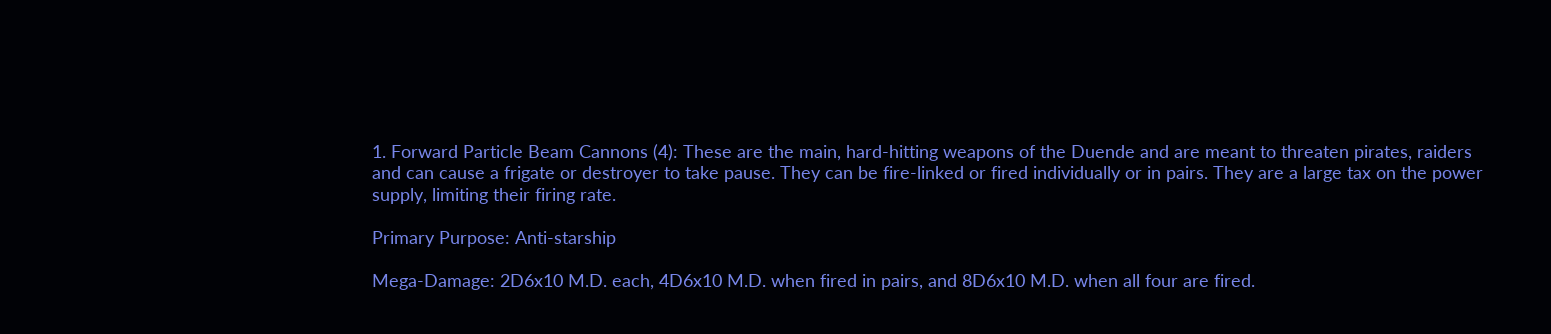1. Forward Particle Beam Cannons (4): These are the main, hard-hitting weapons of the Duende and are meant to threaten pirates, raiders and can cause a frigate or destroyer to take pause. They can be fire-linked or fired individually or in pairs. They are a large tax on the power supply, limiting their firing rate.

Primary Purpose: Anti-starship

Mega-Damage: 2D6x10 M.D. each, 4D6x10 M.D. when fired in pairs, and 8D6x10 M.D. when all four are fired.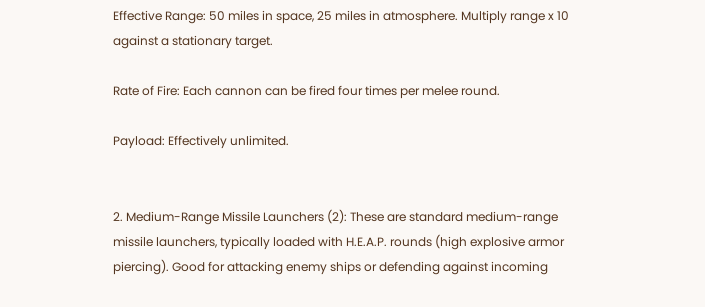Effective Range: 50 miles in space, 25 miles in atmosphere. Multiply range x 10 against a stationary target.

Rate of Fire: Each cannon can be fired four times per melee round.

Payload: Effectively unlimited.


2. Medium-Range Missile Launchers (2): These are standard medium-range missile launchers, typically loaded with H.E.A.P. rounds (high explosive armor piercing). Good for attacking enemy ships or defending against incoming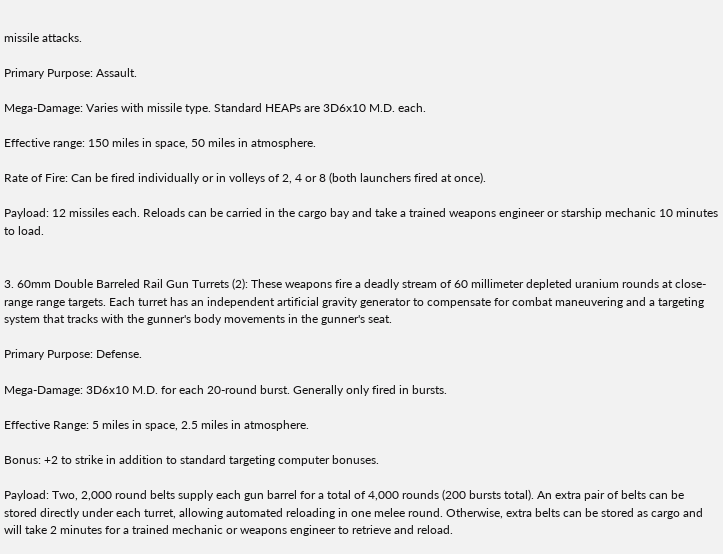missile attacks.

Primary Purpose: Assault.

Mega-Damage: Varies with missile type. Standard HEAPs are 3D6x10 M.D. each.

Effective range: 150 miles in space, 50 miles in atmosphere.

Rate of Fire: Can be fired individually or in volleys of 2, 4 or 8 (both launchers fired at once).

Payload: 12 missiles each. Reloads can be carried in the cargo bay and take a trained weapons engineer or starship mechanic 10 minutes to load.


3. 60mm Double Barreled Rail Gun Turrets (2): These weapons fire a deadly stream of 60 millimeter depleted uranium rounds at close-range range targets. Each turret has an independent artificial gravity generator to compensate for combat maneuvering and a targeting system that tracks with the gunner's body movements in the gunner's seat.

Primary Purpose: Defense.

Mega-Damage: 3D6x10 M.D. for each 20-round burst. Generally only fired in bursts.

Effective Range: 5 miles in space, 2.5 miles in atmosphere.

Bonus: +2 to strike in addition to standard targeting computer bonuses.

Payload: Two, 2,000 round belts supply each gun barrel for a total of 4,000 rounds (200 bursts total). An extra pair of belts can be stored directly under each turret, allowing automated reloading in one melee round. Otherwise, extra belts can be stored as cargo and will take 2 minutes for a trained mechanic or weapons engineer to retrieve and reload.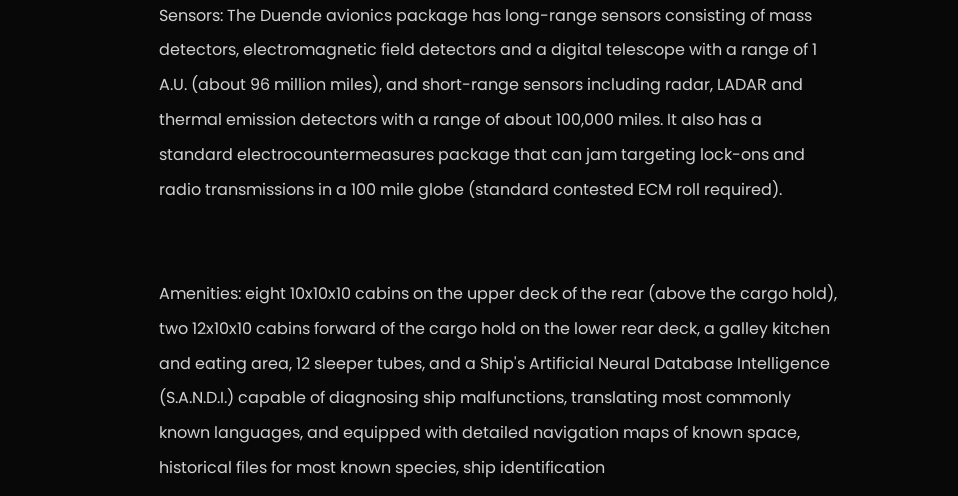Sensors: The Duende avionics package has long-range sensors consisting of mass detectors, electromagnetic field detectors and a digital telescope with a range of 1 A.U. (about 96 million miles), and short-range sensors including radar, LADAR and thermal emission detectors with a range of about 100,000 miles. It also has a standard electrocountermeasures package that can jam targeting lock-ons and radio transmissions in a 100 mile globe (standard contested ECM roll required).


Amenities: eight 10x10x10 cabins on the upper deck of the rear (above the cargo hold), two 12x10x10 cabins forward of the cargo hold on the lower rear deck, a galley kitchen and eating area, 12 sleeper tubes, and a Ship's Artificial Neural Database Intelligence (S.A.N.D.I.) capable of diagnosing ship malfunctions, translating most commonly known languages, and equipped with detailed navigation maps of known space, historical files for most known species, ship identification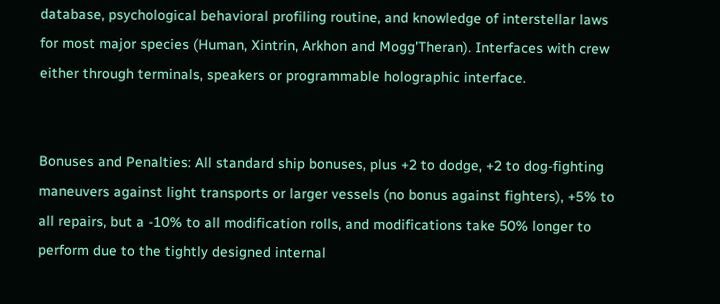database, psychological behavioral profiling routine, and knowledge of interstellar laws for most major species (Human, Xintrin, Arkhon and Mogg'Theran). Interfaces with crew either through terminals, speakers or programmable holographic interface.


Bonuses and Penalties: All standard ship bonuses, plus +2 to dodge, +2 to dog-fighting maneuvers against light transports or larger vessels (no bonus against fighters), +5% to all repairs, but a -10% to all modification rolls, and modifications take 50% longer to perform due to the tightly designed internal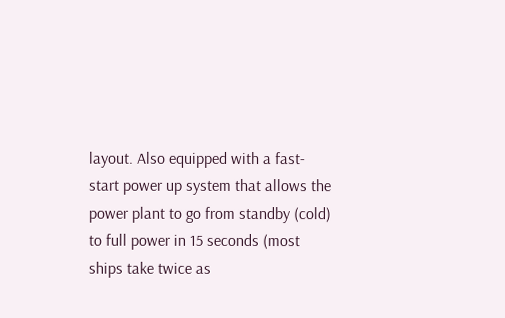layout. Also equipped with a fast-start power up system that allows the power plant to go from standby (cold) to full power in 15 seconds (most ships take twice as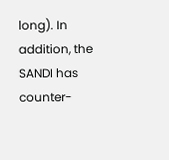long). In addition, the SANDI has counter-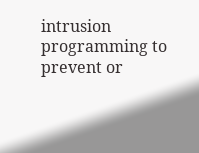intrusion programming to prevent or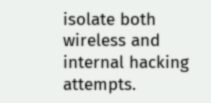isolate both wireless and internal hacking attempts.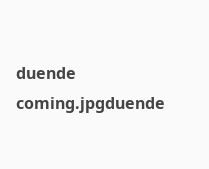duende coming.jpgduende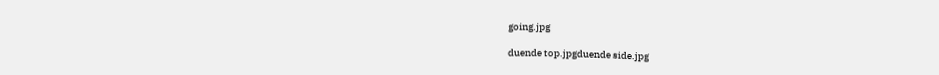going.jpg

duende top.jpgduende side.jpg